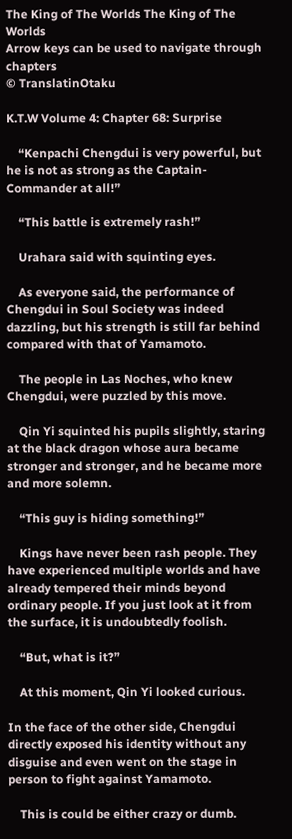The King of The Worlds The King of The Worlds
Arrow keys can be used to navigate through chapters
© TranslatinOtaku

K.T.W Volume 4: Chapter 68: Surprise

    “Kenpachi Chengdui is very powerful, but he is not as strong as the Captain-Commander at all!”

    “This battle is extremely rash!”

    Urahara said with squinting eyes.

    As everyone said, the performance of Chengdui in Soul Society was indeed dazzling, but his strength is still far behind compared with that of Yamamoto.

    The people in Las Noches, who knew Chengdui, were puzzled by this move.

    Qin Yi squinted his pupils slightly, staring at the black dragon whose aura became stronger and stronger, and he became more and more solemn.

    “This guy is hiding something!”

    Kings have never been rash people. They have experienced multiple worlds and have already tempered their minds beyond ordinary people. If you just look at it from the surface, it is undoubtedly foolish.

    “But, what is it?”

    At this moment, Qin Yi looked curious.

In the face of the other side, Chengdui directly exposed his identity without any disguise and even went on the stage in person to fight against Yamamoto.

    This is could be either crazy or dumb.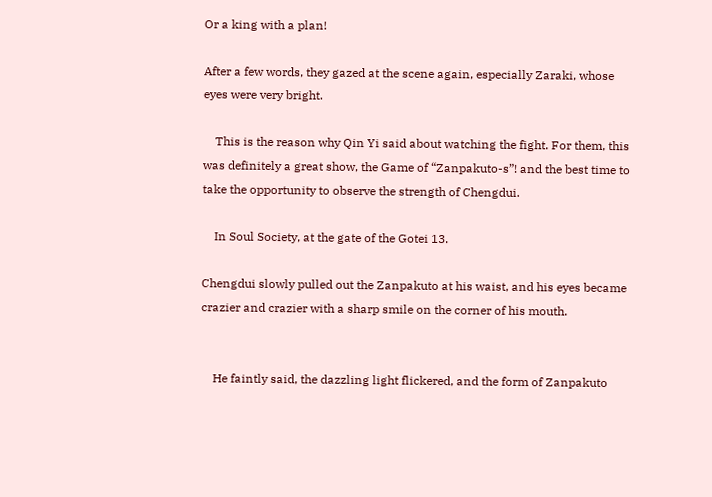Or a king with a plan!

After a few words, they gazed at the scene again, especially Zaraki, whose eyes were very bright.

    This is the reason why Qin Yi said about watching the fight. For them, this was definitely a great show, the Game of “Zanpakuto-s”! and the best time to take the opportunity to observe the strength of Chengdui.

    In Soul Society, at the gate of the Gotei 13.

Chengdui slowly pulled out the Zanpakuto at his waist, and his eyes became crazier and crazier with a sharp smile on the corner of his mouth.


    He faintly said, the dazzling light flickered, and the form of Zanpakuto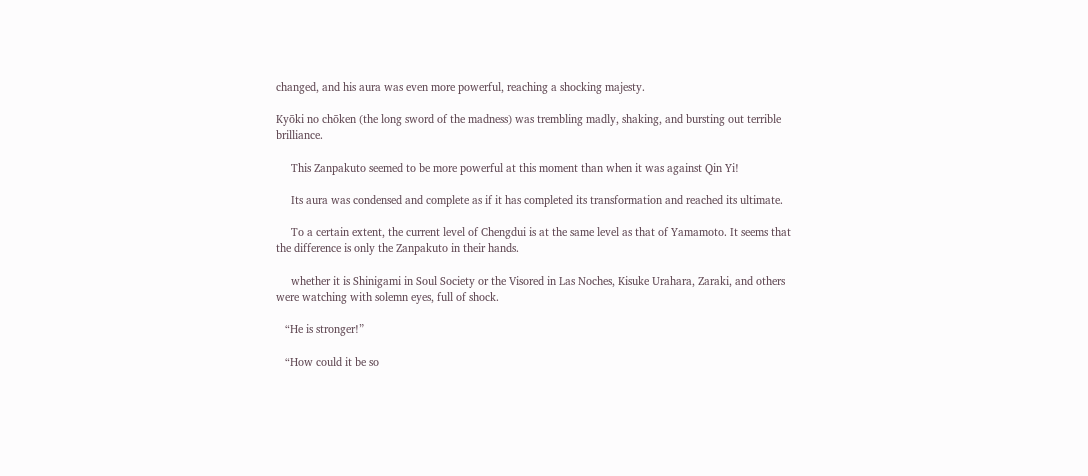changed, and his aura was even more powerful, reaching a shocking majesty.

Kyōki no chōken (the long sword of the madness) was trembling madly, shaking, and bursting out terrible brilliance.

     This Zanpakuto seemed to be more powerful at this moment than when it was against Qin Yi!

     Its aura was condensed and complete as if it has completed its transformation and reached its ultimate.

     To a certain extent, the current level of Chengdui is at the same level as that of Yamamoto. It seems that the difference is only the Zanpakuto in their hands.

     whether it is Shinigami in Soul Society or the Visored in Las Noches, Kisuke Urahara, Zaraki, and others were watching with solemn eyes, full of shock.

   “He is stronger!”

   “How could it be so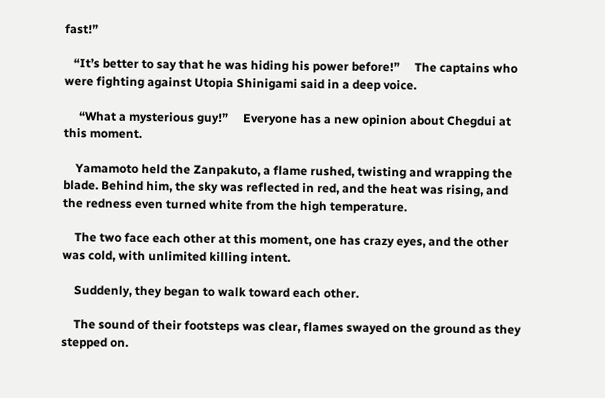fast!”

   “It’s better to say that he was hiding his power before!”     The captains who were fighting against Utopia Shinigami said in a deep voice.

     “What a mysterious guy!”     Everyone has a new opinion about Chegdui at this moment.

    Yamamoto held the Zanpakuto, a flame rushed, twisting and wrapping the blade. Behind him, the sky was reflected in red, and the heat was rising, and the redness even turned white from the high temperature.

    The two face each other at this moment, one has crazy eyes, and the other was cold, with unlimited killing intent.

    Suddenly, they began to walk toward each other.

    The sound of their footsteps was clear, flames swayed on the ground as they stepped on.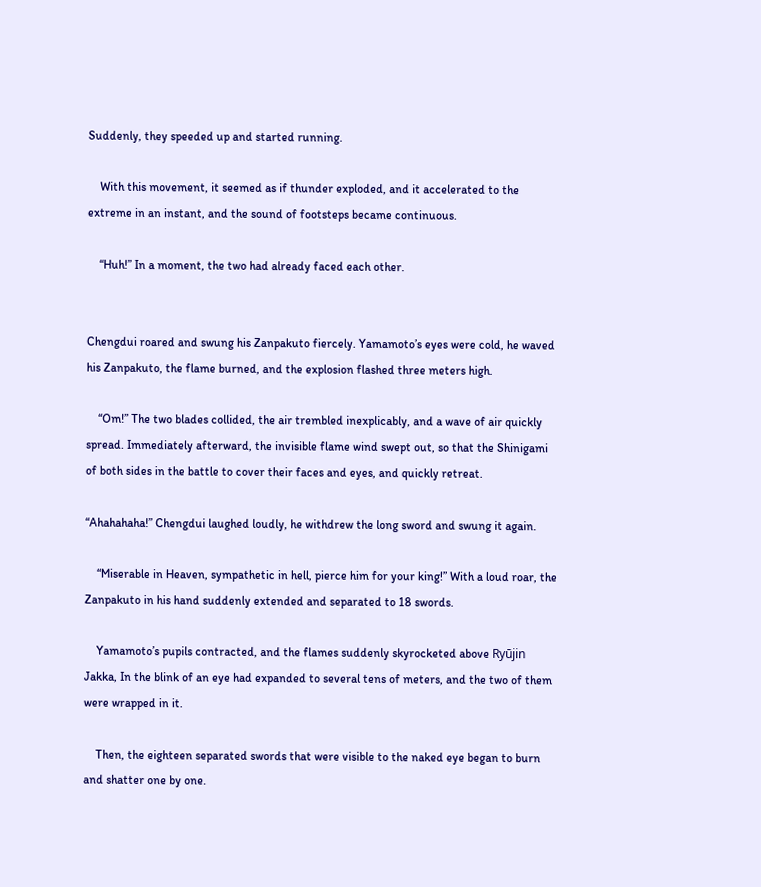Suddenly, they speeded up and started running.

    With this movement, it seemed as if thunder exploded, and it accelerated to the extreme in an instant, and the sound of footsteps became continuous.

    “Huh!” In a moment, the two had already faced each other.


Chengdui roared and swung his Zanpakuto fiercely. Yamamoto’s eyes were cold, he waved his Zanpakuto, the flame burned, and the explosion flashed three meters high.

    “Om!” The two blades collided, the air trembled inexplicably, and a wave of air quickly spread. Immediately afterward, the invisible flame wind swept out, so that the Shinigami of both sides in the battle to cover their faces and eyes, and quickly retreat.

“Ahahahaha!” Chengdui laughed loudly, he withdrew the long sword and swung it again.

    “Miserable in Heaven, sympathetic in hell, pierce him for your king!” With a loud roar, the Zanpakuto in his hand suddenly extended and separated to 18 swords.

    Yamamoto’s pupils contracted, and the flames suddenly skyrocketed above Ryūjin Jakka, In the blink of an eye had expanded to several tens of meters, and the two of them were wrapped in it.

    Then, the eighteen separated swords that were visible to the naked eye began to burn and shatter one by one.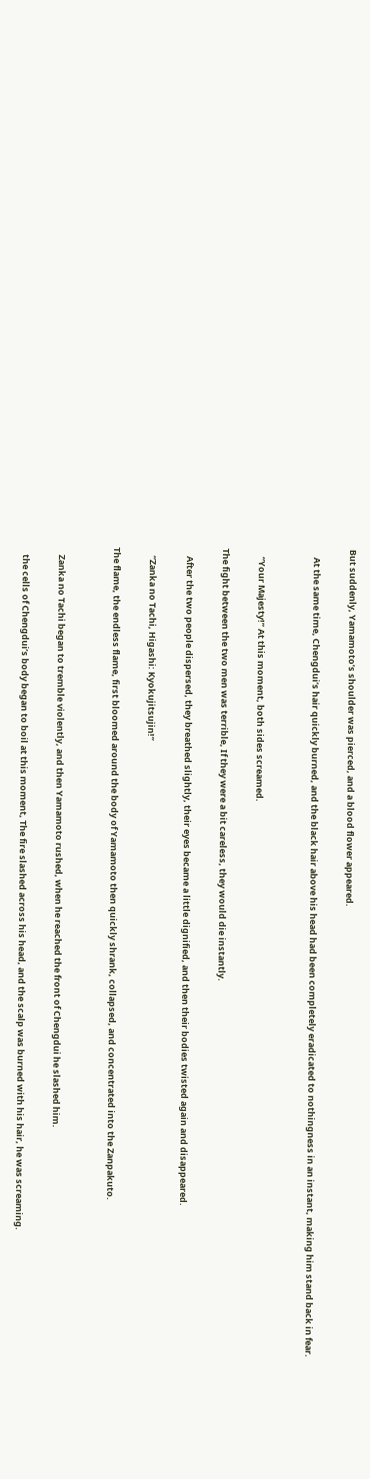But suddenly, Yamamoto’s shoulder was pierced, and a blood flower appeared.

    At the same time, Chengdui’s hair quickly burned, and the black hair above his head had been completely eradicated to nothingness in an instant, making him stand back in fear.


    “Your Majesty!” At this moment, both sides screamed.

The fight between the two men was terrible, If they were a bit careless, they would die instantly.

    After the two people dispersed, they breathed slightly, their eyes became a little dignified, and then their bodies twisted again and disappeared.

    “Zanka no Tachi, Higashi: Kyokujitsujin!”

The flame, the endless flame, first bloomed around the body of Yamamoto then quickly shrank, collapsed, and concentrated into the Zanpakuto.


    Zanka no Tachi began to tremble violently, and then Yamamoto rushed, when he reached the front of Chengdui he slashed him.

    the cells of Chengdui’s body began to boil at this moment, The fire slashed across his head, and the scalp was burned with his hair, he was screaming.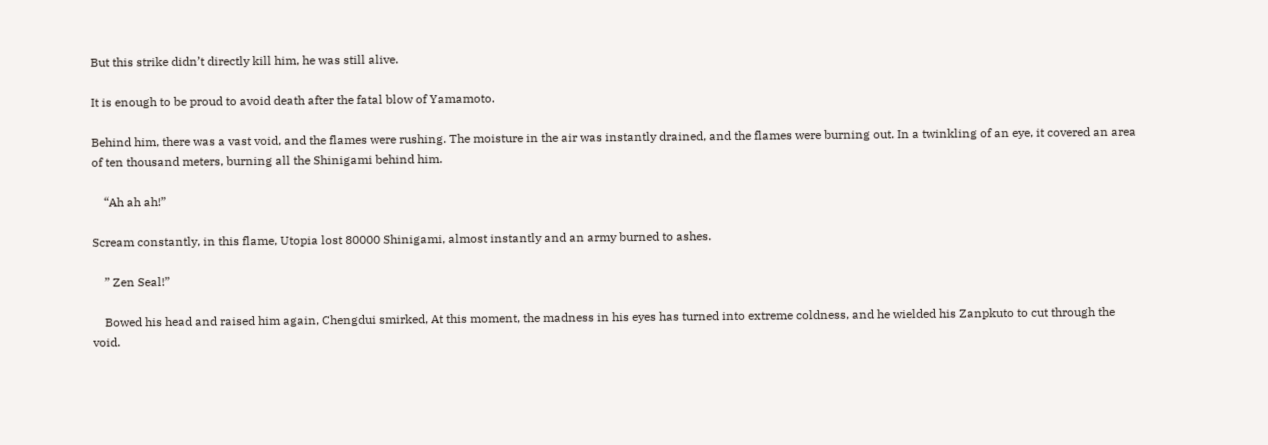But this strike didn’t directly kill him, he was still alive.

It is enough to be proud to avoid death after the fatal blow of Yamamoto.

Behind him, there was a vast void, and the flames were rushing. The moisture in the air was instantly drained, and the flames were burning out. In a twinkling of an eye, it covered an area of ten thousand meters, burning all the Shinigami behind him.

    “Ah ah ah!”

Scream constantly, in this flame, Utopia lost 80000 Shinigami, almost instantly and an army burned to ashes.

    ” Zen Seal!”

    Bowed his head and raised him again, Chengdui smirked, At this moment, the madness in his eyes has turned into extreme coldness, and he wielded his Zanpkuto to cut through the void.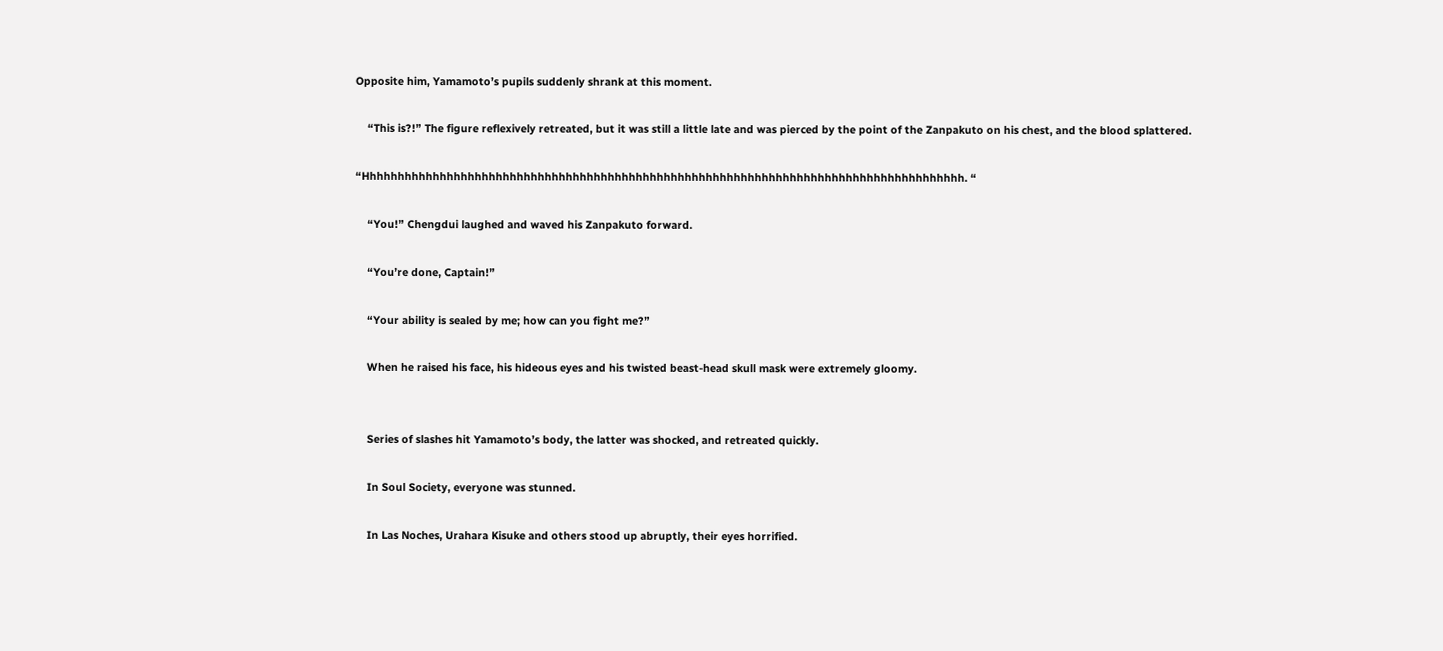Opposite him, Yamamoto’s pupils suddenly shrank at this moment.

    “This is?!” The figure reflexively retreated, but it was still a little late and was pierced by the point of the Zanpakuto on his chest, and the blood splattered.

“Hhhhhhhhhhhhhhhhhhhhhhhhhhhhhhhhhhhhhhhhhhhhhhhhhhhhhhhhhhhhhhhhhhhhhhhhhhhhhhhhhhhhhh. “

    “You!” Chengdui laughed and waved his Zanpakuto forward.

    “You’re done, Captain!”

    “Your ability is sealed by me; how can you fight me?”

    When he raised his face, his hideous eyes and his twisted beast-head skull mask were extremely gloomy.


    Series of slashes hit Yamamoto’s body, the latter was shocked, and retreated quickly.

    In Soul Society, everyone was stunned.

    In Las Noches, Urahara Kisuke and others stood up abruptly, their eyes horrified.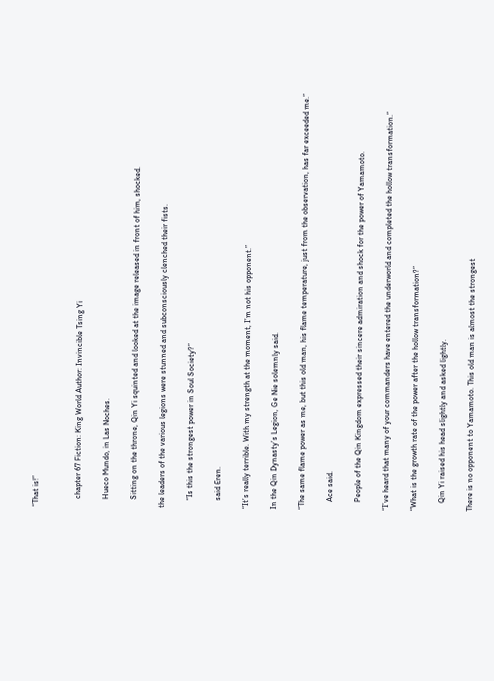“That is!”


    chapter 67 Fiction: King World Author: Invincible Tsing Yi

    Hueco Mundo, in Las Noches.

    Sitting on the throne, Qin Yi squinted and looked at the image released in front of him, shocked.

the leaders of the various legions were stunned and subconsciously clenched their fists.

    “Is this the strongest power in Soul Society?”

    said Eren.

“It’s really terrible. With my strength at the moment, I’m not his opponent.”

In the Qin Dynasty’s Legion, Ge Nie solemnly said.

“The same flame power as me, but this old man, his flame temperature, just from the observation, has far exceeded me.”

    Ace said.

    People of the Qin Kingdom expressed their sincere admiration and shock for the power of Yamamoto.

“I’ve heard that many of your commanders have entered the underworld and completed the hollow transformation.”

“What is the growth rate of the power after the hollow transformation?”

    Qin Yi raised his head slightly and asked lightly.

There is no opponent to Yamamoto. This old man is almost the strongest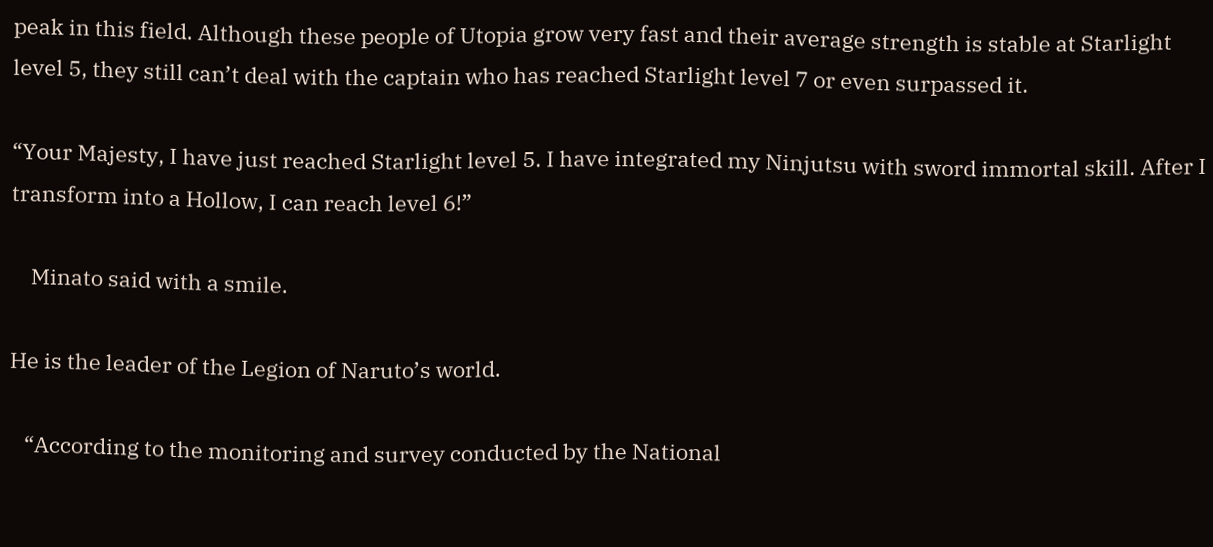peak in this field. Although these people of Utopia grow very fast and their average strength is stable at Starlight level 5, they still can’t deal with the captain who has reached Starlight level 7 or even surpassed it.

“Your Majesty, I have just reached Starlight level 5. I have integrated my Ninjutsu with sword immortal skill. After I transform into a Hollow, I can reach level 6!”

    Minato said with a smile.

He is the leader of the Legion of Naruto’s world.

   “According to the monitoring and survey conducted by the National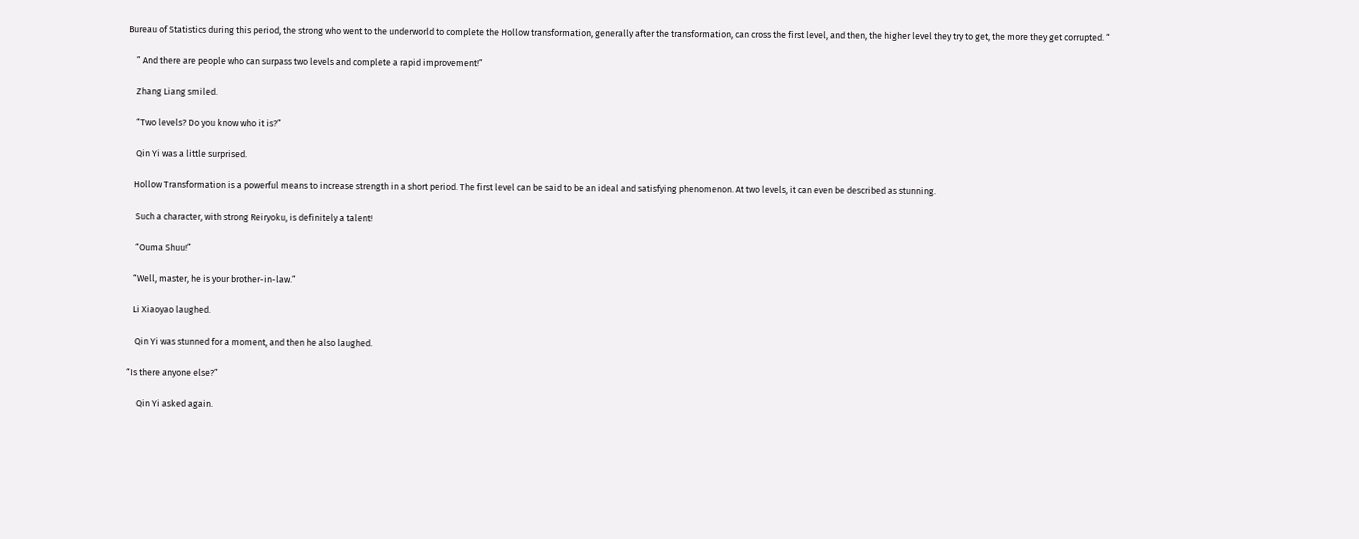Bureau of Statistics during this period, the strong who went to the underworld to complete the Hollow transformation, generally after the transformation, can cross the first level, and then, the higher level they try to get, the more they get corrupted. “

    ” And there are people who can surpass two levels and complete a rapid improvement!”

    Zhang Liang smiled.

    “Two levels? Do you know who it is?”

    Qin Yi was a little surprised.

   Hollow Transformation is a powerful means to increase strength in a short period. The first level can be said to be an ideal and satisfying phenomenon. At two levels, it can even be described as stunning.

    Such a character, with strong Reiryoku, is definitely a talent!

    “Ouma Shuu!”

   “Well, master, he is your brother-in-law.”

   Li Xiaoyao laughed.

    Qin Yi was stunned for a moment, and then he also laughed.

“Is there anyone else?”

     Qin Yi asked again.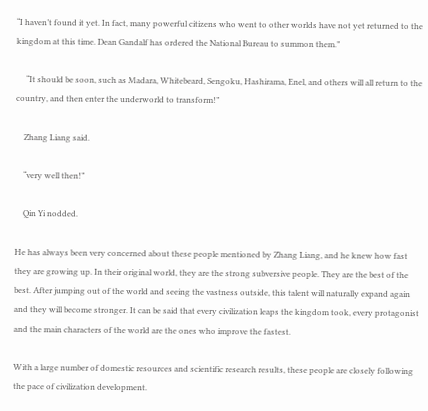“I haven’t found it yet. In fact, many powerful citizens who went to other worlds have not yet returned to the kingdom at this time. Dean Gandalf has ordered the National Bureau to summon them.”

     “It should be soon, such as Madara, Whitebeard, Sengoku, Hashirama, Enel, and others will all return to the country, and then enter the underworld to transform!”

    Zhang Liang said.

    “very well then!”

    Qin Yi nodded.

He has always been very concerned about these people mentioned by Zhang Liang, and he knew how fast they are growing up. In their original world, they are the strong subversive people. They are the best of the best. After jumping out of the world and seeing the vastness outside, this talent will naturally expand again and they will become stronger. It can be said that every civilization leaps the kingdom took, every protagonist and the main characters of the world are the ones who improve the fastest.

With a large number of domestic resources and scientific research results, these people are closely following the pace of civilization development.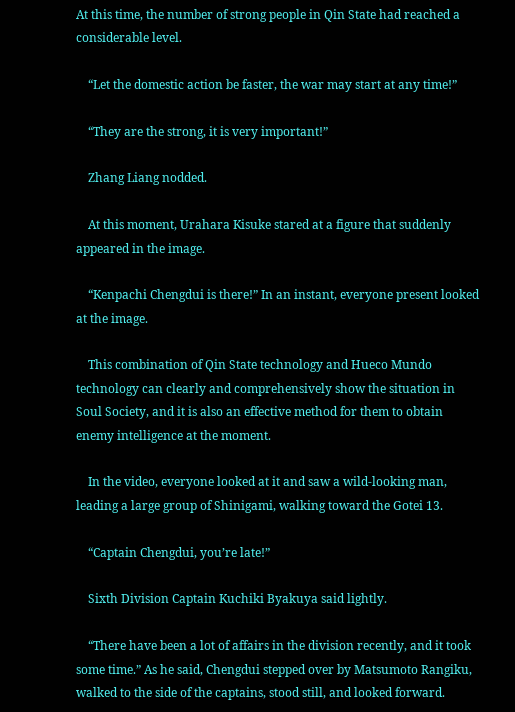At this time, the number of strong people in Qin State had reached a considerable level.

    “Let the domestic action be faster, the war may start at any time!”

    “They are the strong, it is very important!”

    Zhang Liang nodded.

    At this moment, Urahara Kisuke stared at a figure that suddenly appeared in the image.

    “Kenpachi Chengdui is there!” In an instant, everyone present looked at the image.

    This combination of Qin State technology and Hueco Mundo technology can clearly and comprehensively show the situation in Soul Society, and it is also an effective method for them to obtain enemy intelligence at the moment.

    In the video, everyone looked at it and saw a wild-looking man, leading a large group of Shinigami, walking toward the Gotei 13.

    “Captain Chengdui, you’re late!”

    Sixth Division Captain Kuchiki Byakuya said lightly.

    “There have been a lot of affairs in the division recently, and it took some time.” As he said, Chengdui stepped over by Matsumoto Rangiku, walked to the side of the captains, stood still, and looked forward.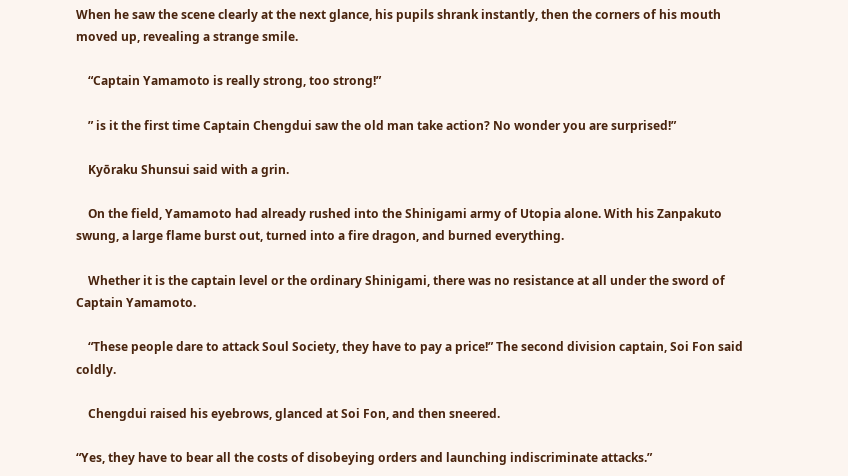When he saw the scene clearly at the next glance, his pupils shrank instantly, then the corners of his mouth moved up, revealing a strange smile.

    “Captain Yamamoto is really strong, too strong!”

    ” is it the first time Captain Chengdui saw the old man take action? No wonder you are surprised!”

    Kyōraku Shunsui said with a grin.

    On the field, Yamamoto had already rushed into the Shinigami army of Utopia alone. With his Zanpakuto swung, a large flame burst out, turned into a fire dragon, and burned everything.

    Whether it is the captain level or the ordinary Shinigami, there was no resistance at all under the sword of Captain Yamamoto.

    “These people dare to attack Soul Society, they have to pay a price!” The second division captain, Soi Fon said coldly.

    Chengdui raised his eyebrows, glanced at Soi Fon, and then sneered.

“Yes, they have to bear all the costs of disobeying orders and launching indiscriminate attacks.”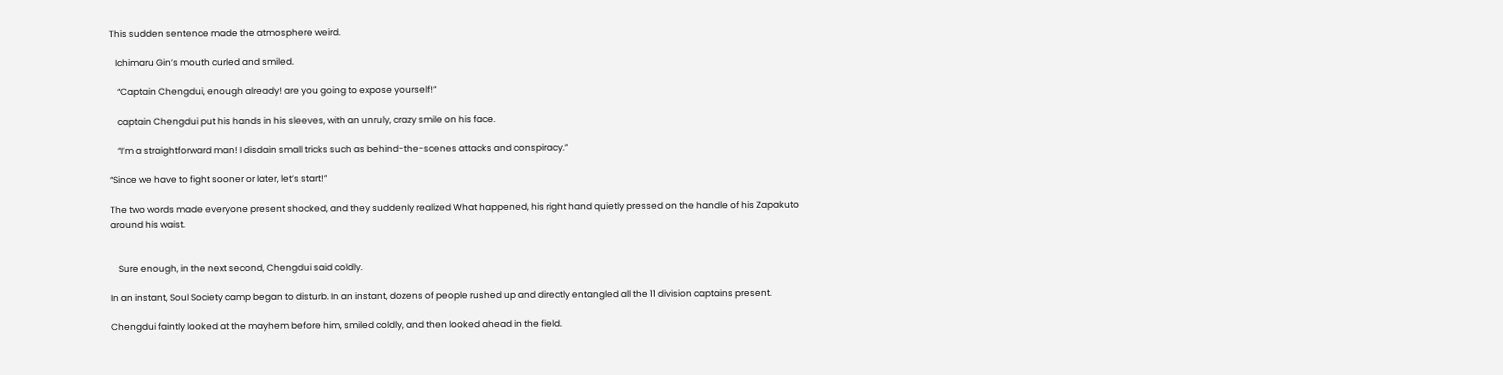This sudden sentence made the atmosphere weird.

   Ichimaru Gin’s mouth curled and smiled.

    “Captain Chengdui, enough already! are you going to expose yourself!”

    captain Chengdui put his hands in his sleeves, with an unruly, crazy smile on his face.

    “I’m a straightforward man! I disdain small tricks such as behind-the-scenes attacks and conspiracy.”

“Since we have to fight sooner or later, let’s start!”

The two words made everyone present shocked, and they suddenly realized What happened, his right hand quietly pressed on the handle of his Zapakuto around his waist.


    Sure enough, in the next second, Chengdui said coldly.

In an instant, Soul Society camp began to disturb. In an instant, dozens of people rushed up and directly entangled all the 11 division captains present.

Chengdui faintly looked at the mayhem before him, smiled coldly, and then looked ahead in the field.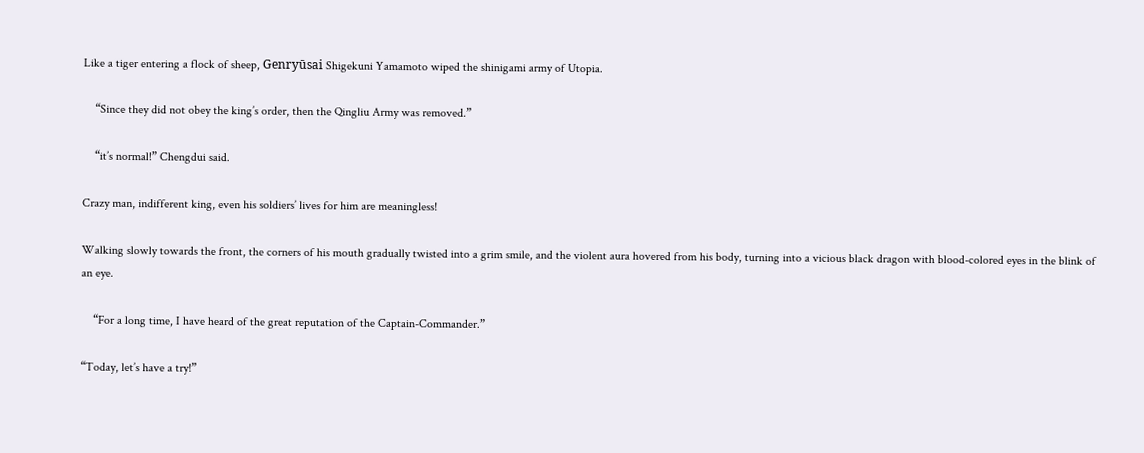Like a tiger entering a flock of sheep, Genryūsai Shigekuni Yamamoto wiped the shinigami army of Utopia.

    “Since they did not obey the king’s order, then the Qingliu Army was removed.”

    “it’s normal!” Chengdui said.

Crazy man, indifferent king, even his soldiers’ lives for him are meaningless!

Walking slowly towards the front, the corners of his mouth gradually twisted into a grim smile, and the violent aura hovered from his body, turning into a vicious black dragon with blood-colored eyes in the blink of an eye.

    “For a long time, I have heard of the great reputation of the Captain-Commander.”

“Today, let’s have a try!”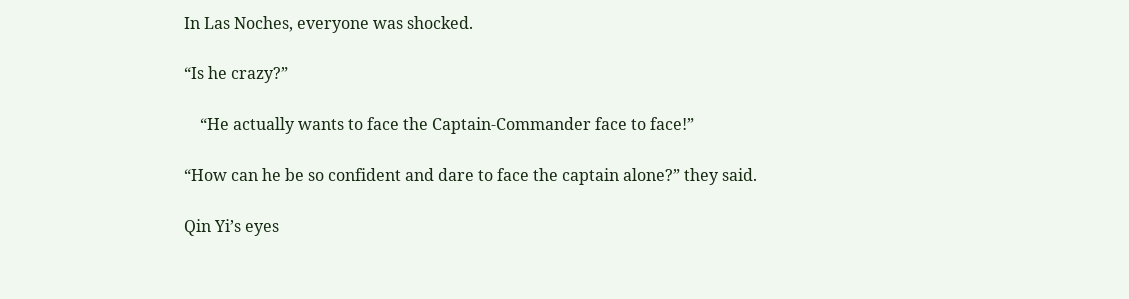In Las Noches, everyone was shocked.

“Is he crazy?”

    “He actually wants to face the Captain-Commander face to face!”

“How can he be so confident and dare to face the captain alone?” they said.

Qin Yi’s eyes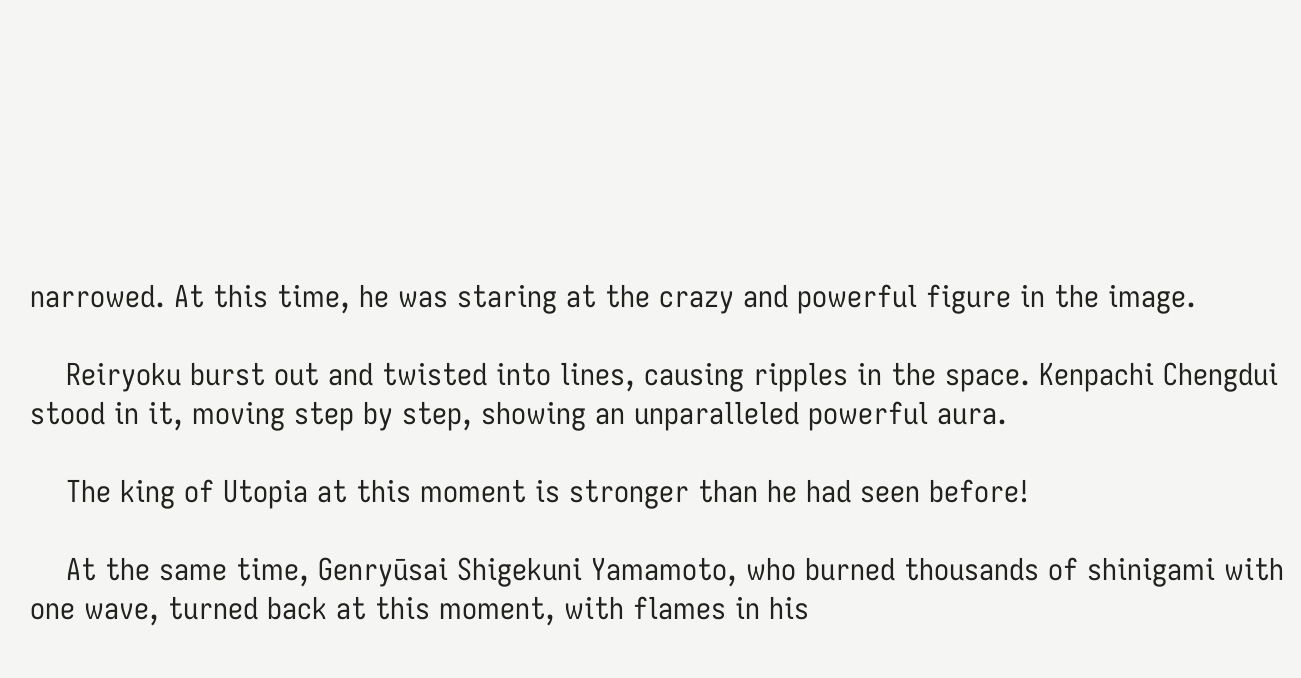narrowed. At this time, he was staring at the crazy and powerful figure in the image.

    Reiryoku burst out and twisted into lines, causing ripples in the space. Kenpachi Chengdui stood in it, moving step by step, showing an unparalleled powerful aura.

    The king of Utopia at this moment is stronger than he had seen before!

    At the same time, Genryūsai Shigekuni Yamamoto, who burned thousands of shinigami with one wave, turned back at this moment, with flames in his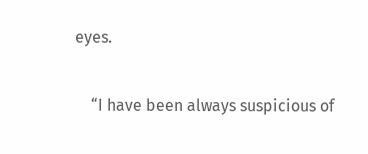eyes.

    “I have been always suspicious of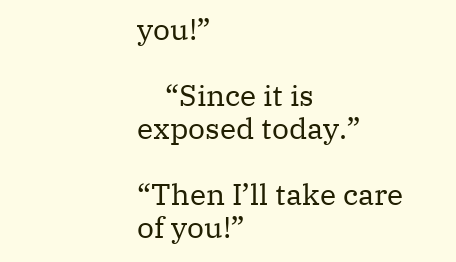you!”

    “Since it is exposed today.”

“Then I’ll take care of you!”